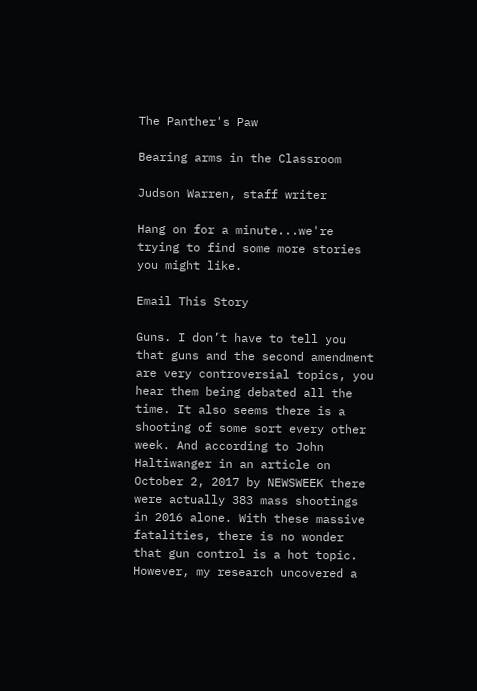The Panther's Paw

Bearing arms in the Classroom

Judson Warren, staff writer

Hang on for a minute...we're trying to find some more stories you might like.

Email This Story

Guns. I don’t have to tell you that guns and the second amendment are very controversial topics, you hear them being debated all the time. It also seems there is a shooting of some sort every other week. And according to John Haltiwanger in an article on October 2, 2017 by NEWSWEEK there were actually 383 mass shootings in 2016 alone. With these massive fatalities, there is no wonder that gun control is a hot topic. However, my research uncovered a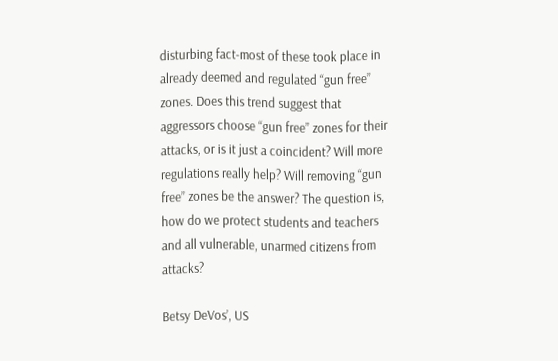disturbing fact-most of these took place in already deemed and regulated “gun free” zones. Does this trend suggest that aggressors choose “gun free” zones for their attacks, or is it just a coincident? Will more regulations really help? Will removing “gun free” zones be the answer? The question is, how do we protect students and teachers and all vulnerable, unarmed citizens from attacks?

Betsy DeVos’, US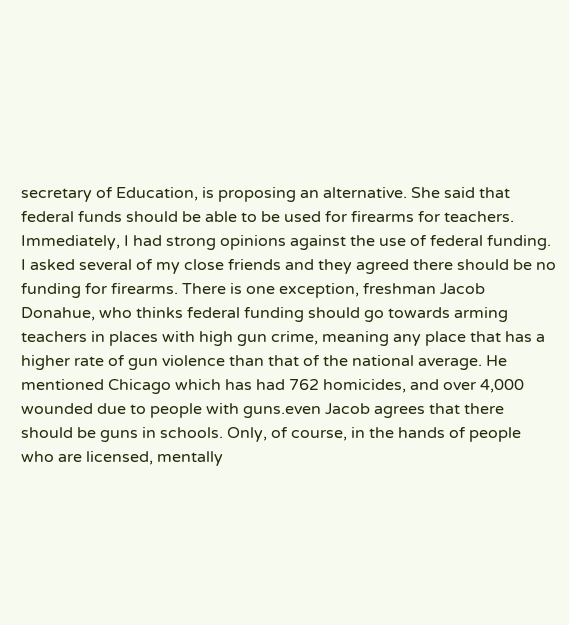secretary of Education, is proposing an alternative. She said that federal funds should be able to be used for firearms for teachers. Immediately, I had strong opinions against the use of federal funding. I asked several of my close friends and they agreed there should be no funding for firearms. There is one exception, freshman Jacob Donahue, who thinks federal funding should go towards arming teachers in places with high gun crime, meaning any place that has a higher rate of gun violence than that of the national average. He mentioned Chicago which has had 762 homicides, and over 4,000 wounded due to people with guns.even Jacob agrees that there should be guns in schools. Only, of course, in the hands of people who are licensed, mentally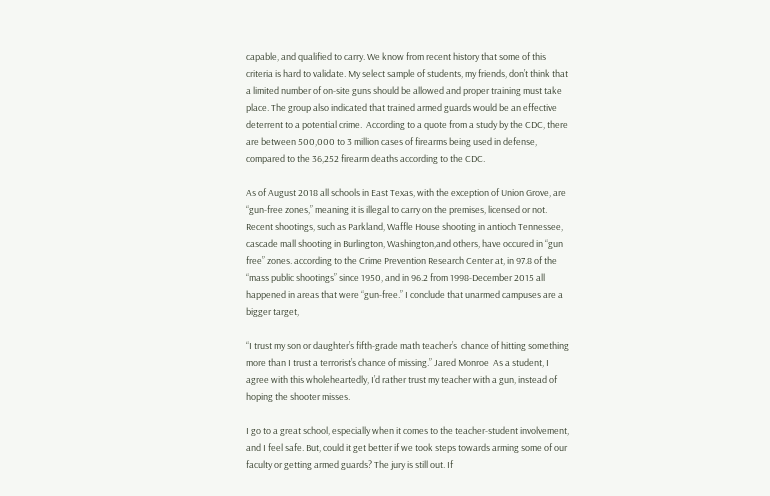capable, and qualified to carry. We know from recent history that some of this criteria is hard to validate. My select sample of students, my friends, don’t think that a limited number of on-site guns should be allowed and proper training must take place. The group also indicated that trained armed guards would be an effective deterrent to a potential crime.  According to a quote from a study by the CDC, there are between 500,000 to 3 million cases of firearms being used in defense, compared to the 36,252 firearm deaths according to the CDC.

As of August 2018 all schools in East Texas, with the exception of Union Grove, are “gun-free zones,” meaning it is illegal to carry on the premises, licensed or not. Recent shootings, such as Parkland, Waffle House shooting in antioch Tennessee, cascade mall shooting in Burlington, Washington,and others, have occured in “gun free” zones. according to the Crime Prevention Research Center at, in 97.8 of the “mass public shootings” since 1950, and in 96.2 from 1998-December 2015 all happened in areas that were “gun-free.” I conclude that unarmed campuses are a bigger target,

“I trust my son or daughter’s fifth-grade math teacher’s  chance of hitting something more than I trust a terrorist’s chance of missing.” Jared Monroe  As a student, I agree with this wholeheartedly, I’d rather trust my teacher with a gun, instead of hoping the shooter misses.

I go to a great school, especially when it comes to the teacher-student involvement, and I feel safe. But, could it get better if we took steps towards arming some of our faculty or getting armed guards? The jury is still out. If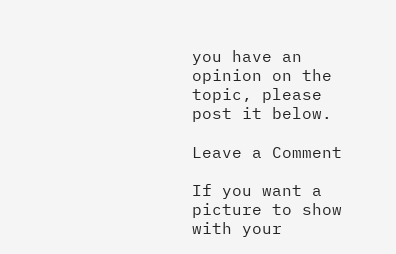you have an opinion on the topic, please post it below.

Leave a Comment

If you want a picture to show with your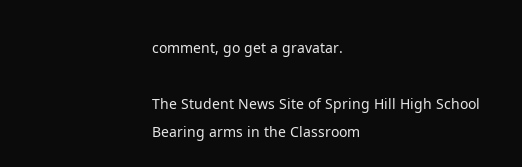comment, go get a gravatar.

The Student News Site of Spring Hill High School
Bearing arms in the Classroom